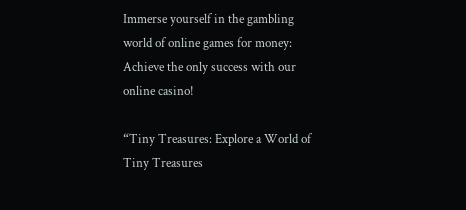Immerse yourself in the gambling world of online games for money: Achieve the only success with our online casino!

“Tiny Treasures: Explore a World of Tiny Treasures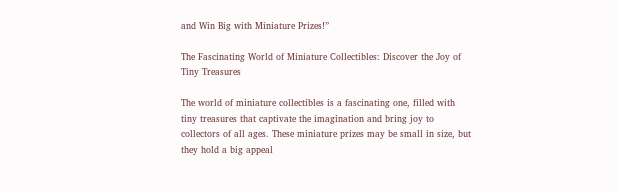and Win Big with Miniature Prizes!”

The Fascinating World of Miniature Collectibles: Discover the Joy of Tiny Treasures

The world of miniature collectibles is a fascinating one, filled with tiny treasures that captivate the imagination and bring joy to collectors of all ages. These miniature prizes may be small in size, but they hold a big appeal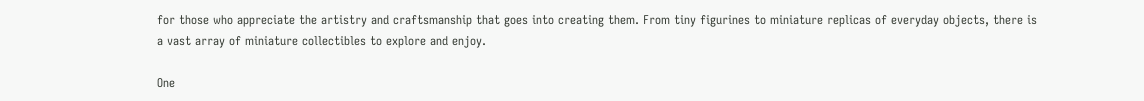for those who appreciate the artistry and craftsmanship that goes into creating them. From tiny figurines to miniature replicas of everyday objects, there is a vast array of miniature collectibles to explore and enjoy.

One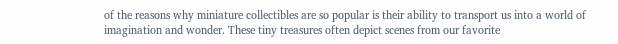of the reasons why miniature collectibles are so popular is their ability to transport us into a world of imagination and wonder. These tiny treasures often depict scenes from our favorite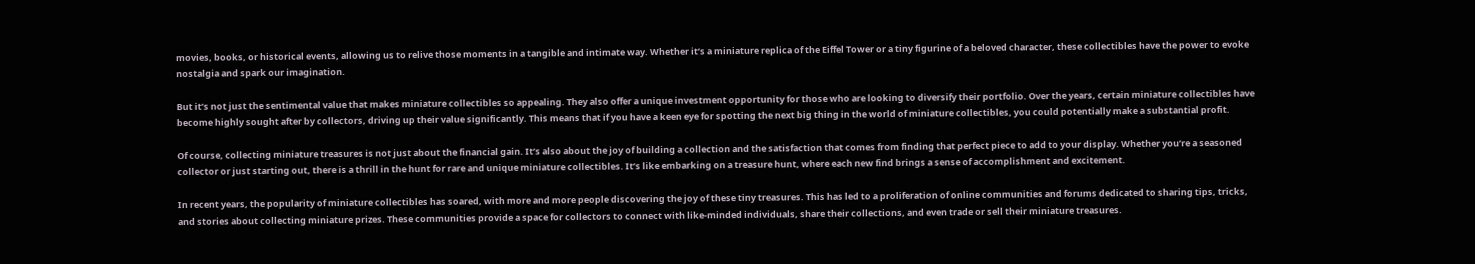movies, books, or historical events, allowing us to relive those moments in a tangible and intimate way. Whether it’s a miniature replica of the Eiffel Tower or a tiny figurine of a beloved character, these collectibles have the power to evoke nostalgia and spark our imagination.

But it’s not just the sentimental value that makes miniature collectibles so appealing. They also offer a unique investment opportunity for those who are looking to diversify their portfolio. Over the years, certain miniature collectibles have become highly sought after by collectors, driving up their value significantly. This means that if you have a keen eye for spotting the next big thing in the world of miniature collectibles, you could potentially make a substantial profit.

Of course, collecting miniature treasures is not just about the financial gain. It’s also about the joy of building a collection and the satisfaction that comes from finding that perfect piece to add to your display. Whether you’re a seasoned collector or just starting out, there is a thrill in the hunt for rare and unique miniature collectibles. It’s like embarking on a treasure hunt, where each new find brings a sense of accomplishment and excitement.

In recent years, the popularity of miniature collectibles has soared, with more and more people discovering the joy of these tiny treasures. This has led to a proliferation of online communities and forums dedicated to sharing tips, tricks, and stories about collecting miniature prizes. These communities provide a space for collectors to connect with like-minded individuals, share their collections, and even trade or sell their miniature treasures.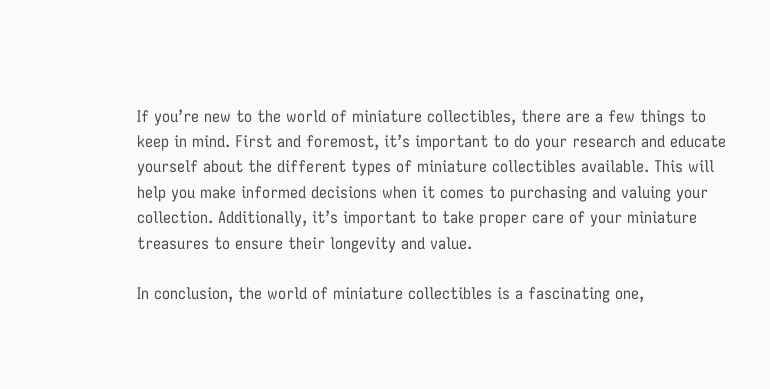If you’re new to the world of miniature collectibles, there are a few things to keep in mind. First and foremost, it’s important to do your research and educate yourself about the different types of miniature collectibles available. This will help you make informed decisions when it comes to purchasing and valuing your collection. Additionally, it’s important to take proper care of your miniature treasures to ensure their longevity and value.

In conclusion, the world of miniature collectibles is a fascinating one,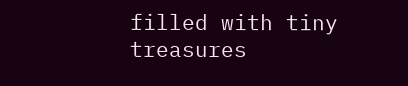filled with tiny treasures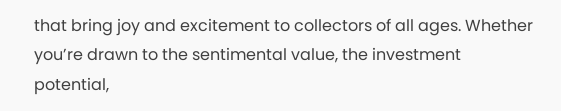that bring joy and excitement to collectors of all ages. Whether you’re drawn to the sentimental value, the investment potential,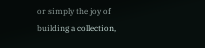or simply the joy of building a collection,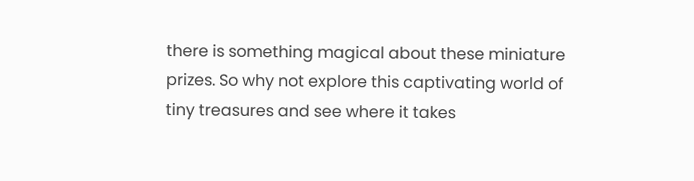there is something magical about these miniature prizes. So why not explore this captivating world of tiny treasures and see where it takes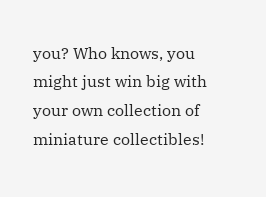you? Who knows, you might just win big with your own collection of miniature collectibles!